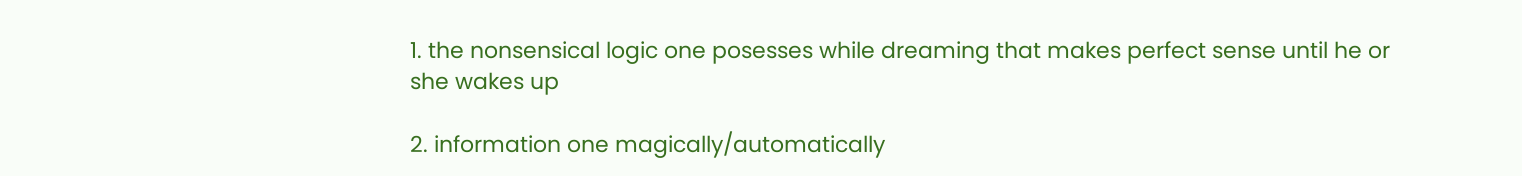1. the nonsensical logic one posesses while dreaming that makes perfect sense until he or she wakes up

2. information one magically/automatically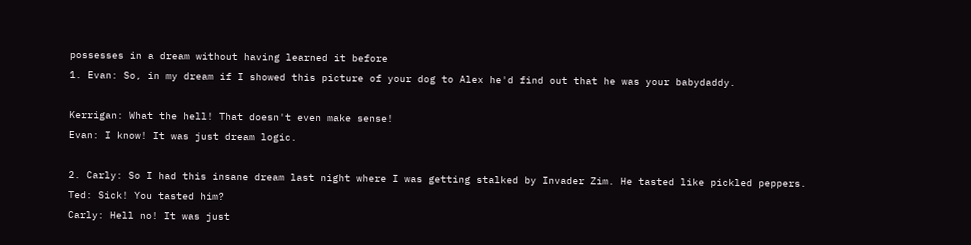possesses in a dream without having learned it before
1. Evan: So, in my dream if I showed this picture of your dog to Alex he'd find out that he was your babydaddy.

Kerrigan: What the hell! That doesn't even make sense!
Evan: I know! It was just dream logic.

2. Carly: So I had this insane dream last night where I was getting stalked by Invader Zim. He tasted like pickled peppers.
Ted: Sick! You tasted him?
Carly: Hell no! It was just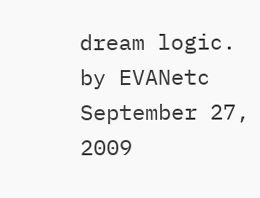dream logic.
by EVANetc September 27, 2009